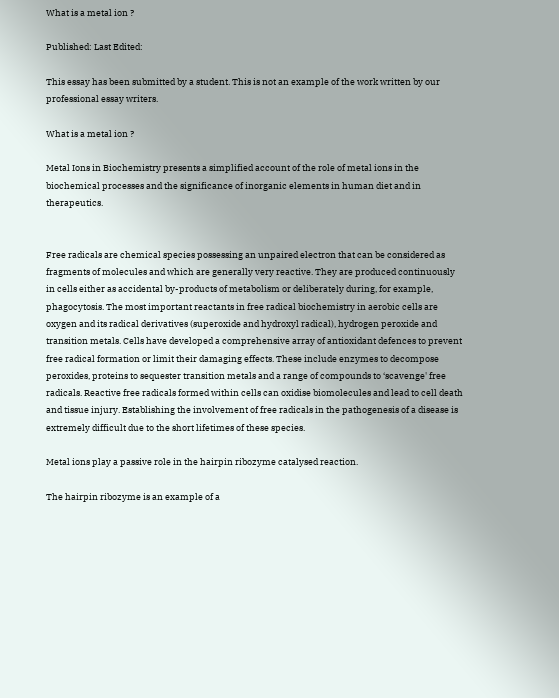What is a metal ion ?

Published: Last Edited:

This essay has been submitted by a student. This is not an example of the work written by our professional essay writers.

What is a metal ion ?

Metal Ions in Biochemistry presents a simplified account of the role of metal ions in the biochemical processes and the significance of inorganic elements in human diet and in therapeutics.


Free radicals are chemical species possessing an unpaired electron that can be considered as fragments of molecules and which are generally very reactive. They are produced continuously in cells either as accidental by-products of metabolism or deliberately during, for example, phagocytosis. The most important reactants in free radical biochemistry in aerobic cells are oxygen and its radical derivatives (superoxide and hydroxyl radical), hydrogen peroxide and transition metals. Cells have developed a comprehensive array of antioxidant defences to prevent free radical formation or limit their damaging effects. These include enzymes to decompose peroxides, proteins to sequester transition metals and a range of compounds to ‘scavenge' free radicals. Reactive free radicals formed within cells can oxidise biomolecules and lead to cell death and tissue injury. Establishing the involvement of free radicals in the pathogenesis of a disease is extremely difficult due to the short lifetimes of these species.

Metal ions play a passive role in the hairpin ribozyme catalysed reaction.

The hairpin ribozyme is an example of a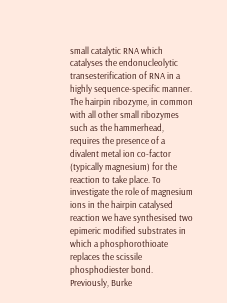small catalytic RNA which catalyses the endonucleolytic transesterification of RNA in a highly sequence-specific manner. The hairpin ribozyme, in common with all other small ribozymes such as the hammerhead, requires the presence of a divalent metal ion co-factor (typically magnesium) for the reaction to take place. To investigate the role of magnesium ions in the hairpin catalysed reaction we have synthesised two epimeric modified substrates in which a phosphorothioate replaces the scissile phosphodiester bond. Previously, Burke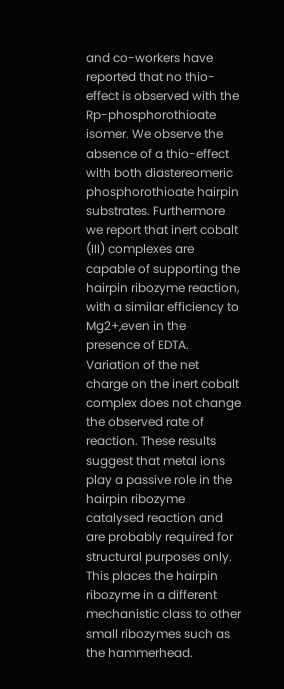and co-workers have reported that no thio-effect is observed with the Rp-phosphorothioate isomer. We observe the absence of a thio-effect with both diastereomeric phosphorothioate hairpin substrates. Furthermore we report that inert cobalt (III) complexes are capable of supporting the hairpin ribozyme reaction, with a similar efficiency to Mg2+,even in the presence of EDTA. Variation of the net charge on the inert cobalt complex does not change the observed rate of reaction. These results suggest that metal ions play a passive role in the hairpin ribozyme catalysed reaction and are probably required for structural purposes only. This places the hairpin ribozyme in a different mechanistic class to other small ribozymes such as the hammerhead.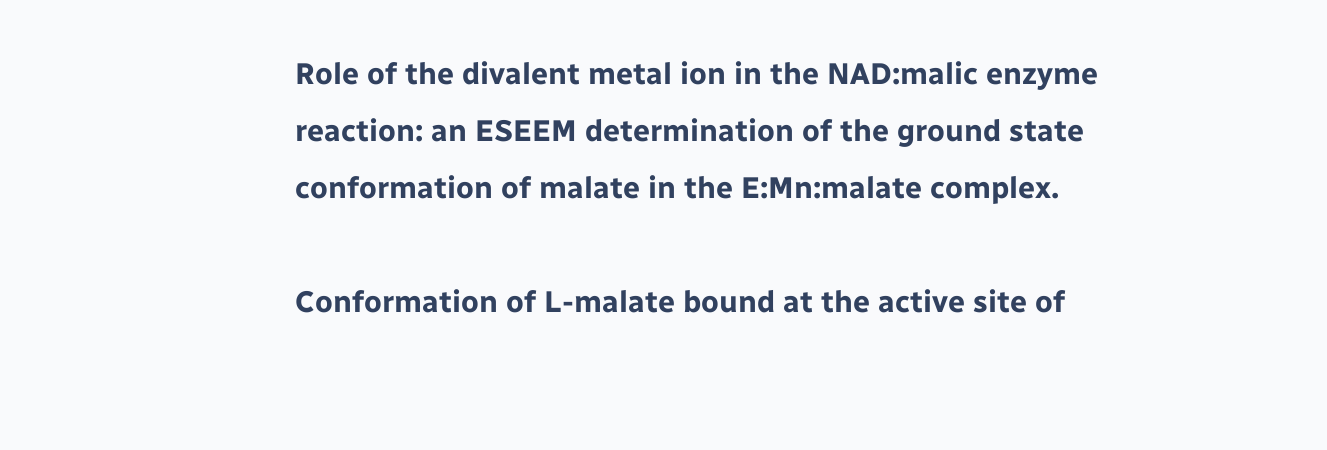Role of the divalent metal ion in the NAD:malic enzyme reaction: an ESEEM determination of the ground state conformation of malate in the E:Mn:malate complex.

Conformation of L-malate bound at the active site of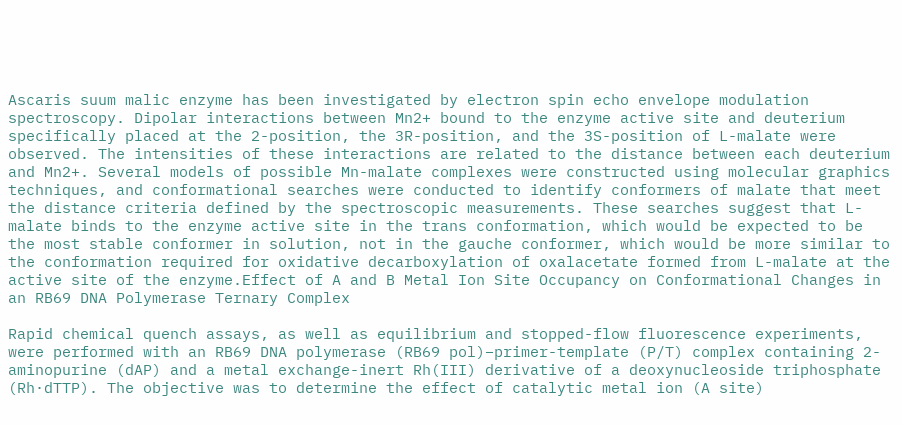Ascaris suum malic enzyme has been investigated by electron spin echo envelope modulation spectroscopy. Dipolar interactions between Mn2+ bound to the enzyme active site and deuterium specifically placed at the 2-position, the 3R-position, and the 3S-position of L-malate were observed. The intensities of these interactions are related to the distance between each deuterium and Mn2+. Several models of possible Mn-malate complexes were constructed using molecular graphics techniques, and conformational searches were conducted to identify conformers of malate that meet the distance criteria defined by the spectroscopic measurements. These searches suggest that L-malate binds to the enzyme active site in the trans conformation, which would be expected to be the most stable conformer in solution, not in the gauche conformer, which would be more similar to the conformation required for oxidative decarboxylation of oxalacetate formed from L-malate at the active site of the enzyme.Effect of A and B Metal Ion Site Occupancy on Conformational Changes in an RB69 DNA Polymerase Ternary Complex

Rapid chemical quench assays, as well as equilibrium and stopped-flow fluorescence experiments, were performed with an RB69 DNA polymerase (RB69 pol)−primer-template (P/T) complex containing 2-aminopurine (dAP) and a metal exchange-inert Rh(III) derivative of a deoxynucleoside triphosphate (Rh·dTTP). The objective was to determine the effect of catalytic metal ion (A site)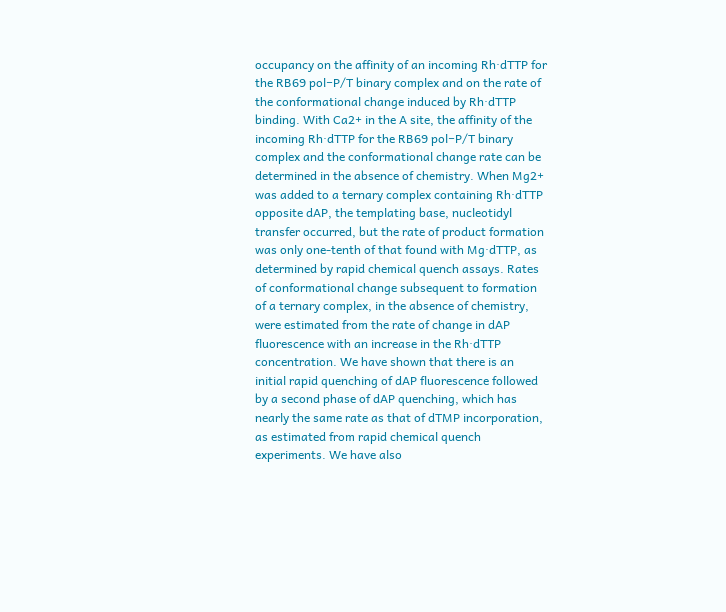occupancy on the affinity of an incoming Rh·dTTP for the RB69 pol−P/T binary complex and on the rate of the conformational change induced by Rh·dTTP binding. With Ca2+ in the A site, the affinity of the incoming Rh·dTTP for the RB69 pol−P/T binary complex and the conformational change rate can be determined in the absence of chemistry. When Mg2+ was added to a ternary complex containing Rh·dTTP opposite dAP, the templating base, nucleotidyl transfer occurred, but the rate of product formation was only one-tenth of that found with Mg·dTTP, as determined by rapid chemical quench assays. Rates of conformational change subsequent to formation of a ternary complex, in the absence of chemistry, were estimated from the rate of change in dAP fluorescence with an increase in the Rh·dTTP concentration. We have shown that there is an initial rapid quenching of dAP fluorescence followed by a second phase of dAP quenching, which has nearly the same rate as that of dTMP incorporation, as estimated from rapid chemical quench experiments. We have also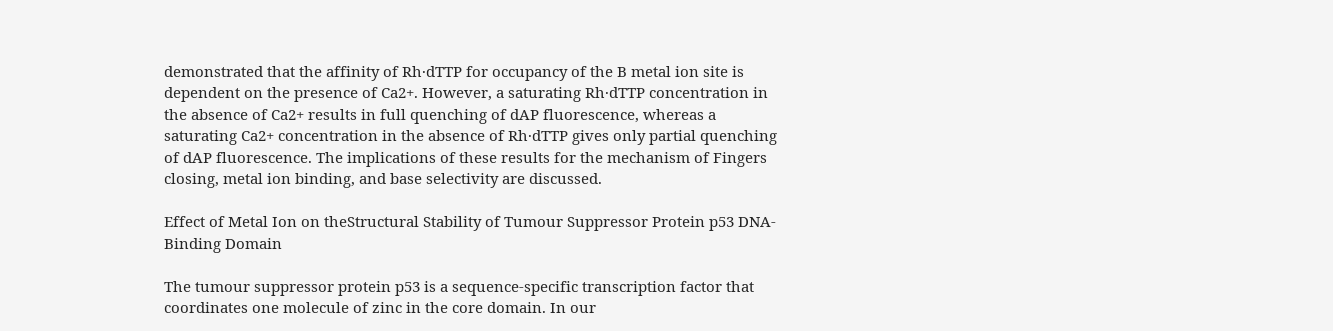demonstrated that the affinity of Rh·dTTP for occupancy of the B metal ion site is dependent on the presence of Ca2+. However, a saturating Rh·dTTP concentration in the absence of Ca2+ results in full quenching of dAP fluorescence, whereas a saturating Ca2+ concentration in the absence of Rh·dTTP gives only partial quenching of dAP fluorescence. The implications of these results for the mechanism of Fingers closing, metal ion binding, and base selectivity are discussed.

Effect of Metal Ion on theStructural Stability of Tumour Suppressor Protein p53 DNA-Binding Domain

The tumour suppressor protein p53 is a sequence-specific transcription factor that coordinates one molecule of zinc in the core domain. In our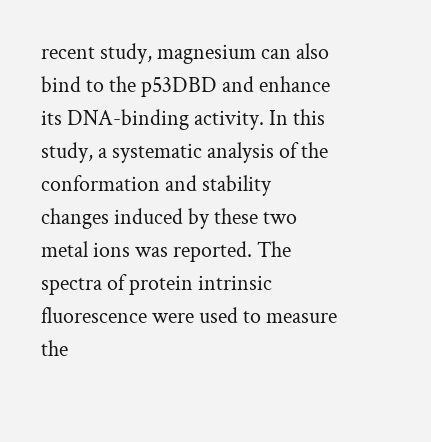recent study, magnesium can also bind to the p53DBD and enhance its DNA-binding activity. In this study, a systematic analysis of the conformation and stability changes induced by these two metal ions was reported. The spectra of protein intrinsic fluorescence were used to measure the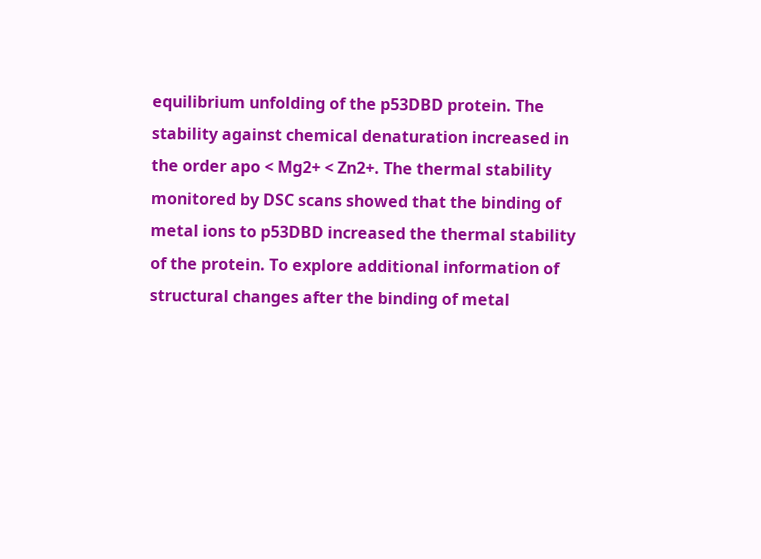equilibrium unfolding of the p53DBD protein. The stability against chemical denaturation increased in the order apo < Mg2+ < Zn2+. The thermal stability monitored by DSC scans showed that the binding of metal ions to p53DBD increased the thermal stability of the protein. To explore additional information of structural changes after the binding of metal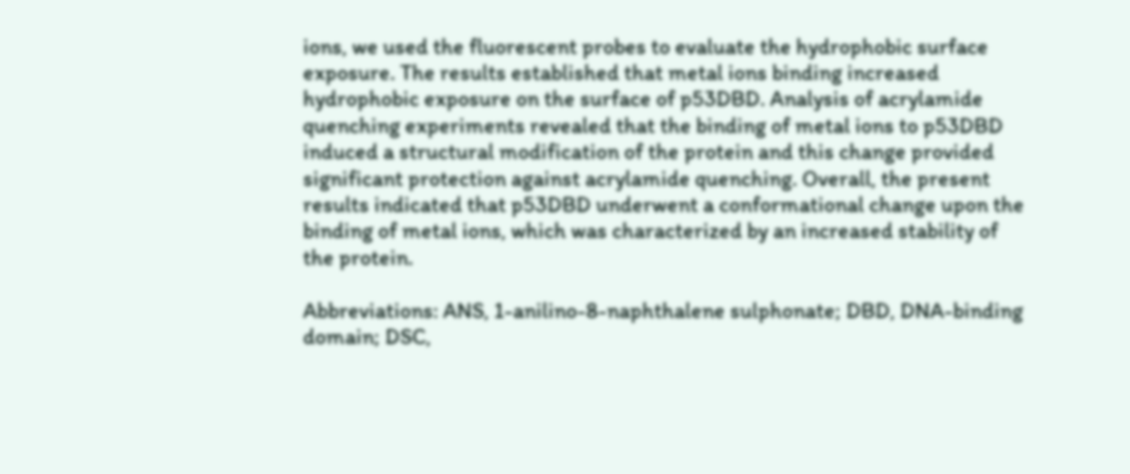ions, we used the fluorescent probes to evaluate the hydrophobic surface exposure. The results established that metal ions binding increased hydrophobic exposure on the surface of p53DBD. Analysis of acrylamide quenching experiments revealed that the binding of metal ions to p53DBD induced a structural modification of the protein and this change provided significant protection against acrylamide quenching. Overall, the present results indicated that p53DBD underwent a conformational change upon the binding of metal ions, which was characterized by an increased stability of the protein.

Abbreviations: ANS, 1-anilino-8-naphthalene sulphonate; DBD, DNA-binding domain; DSC,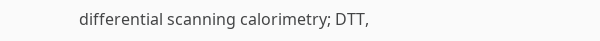differential scanning calorimetry; DTT,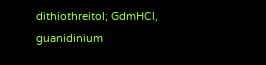dithiothreitol; GdmHCl, guanidinium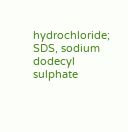hydrochloride; SDS, sodium dodecyl sulphate